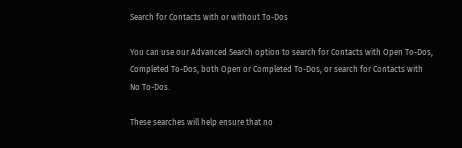Search for Contacts with or without To-Dos

You can use our Advanced Search option to search for Contacts with Open To-Dos, Completed To-Dos, both Open or Completed To-Dos, or search for Contacts with No To-Dos.

These searches will help ensure that no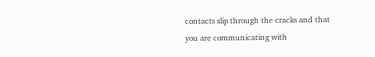contacts slip through the cracks and that you are communicating with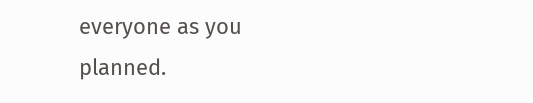everyone as you planned.